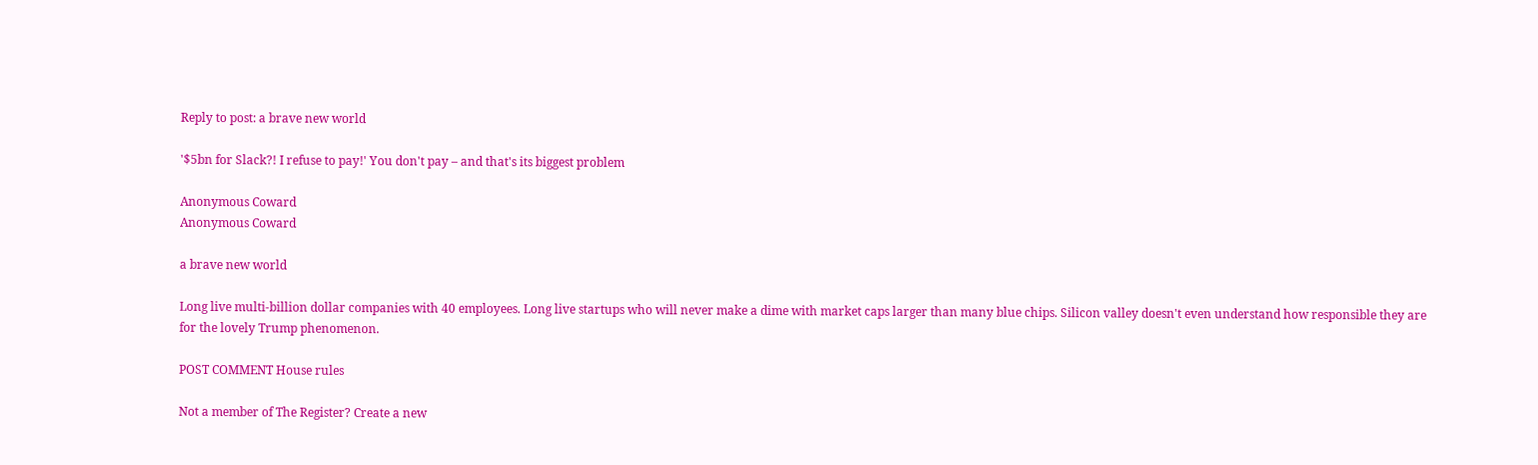Reply to post: a brave new world

'$5bn for Slack?! I refuse to pay!' You don't pay – and that's its biggest problem

Anonymous Coward
Anonymous Coward

a brave new world

Long live multi-billion dollar companies with 40 employees. Long live startups who will never make a dime with market caps larger than many blue chips. Silicon valley doesn't even understand how responsible they are for the lovely Trump phenomenon.

POST COMMENT House rules

Not a member of The Register? Create a new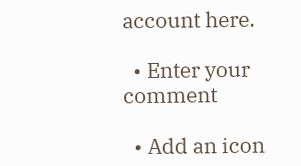account here.

  • Enter your comment

  • Add an icon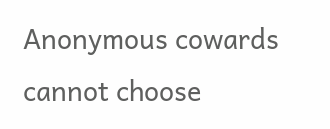Anonymous cowards cannot choose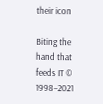their icon

Biting the hand that feeds IT © 1998–2021